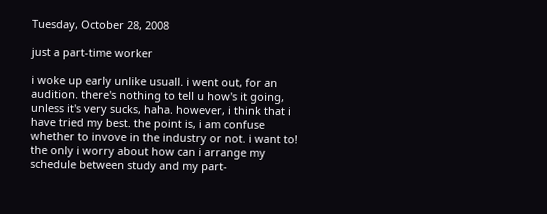Tuesday, October 28, 2008

just a part-time worker

i woke up early unlike usuall. i went out, for an audition. there's nothing to tell u how's it going, unless it's very sucks, haha. however, i think that i have tried my best. the point is, i am confuse whether to invove in the industry or not. i want to! the only i worry about how can i arrange my schedule between study and my part-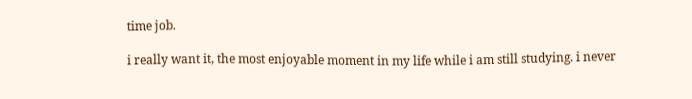time job.

i really want it, the most enjoyable moment in my life while i am still studying. i never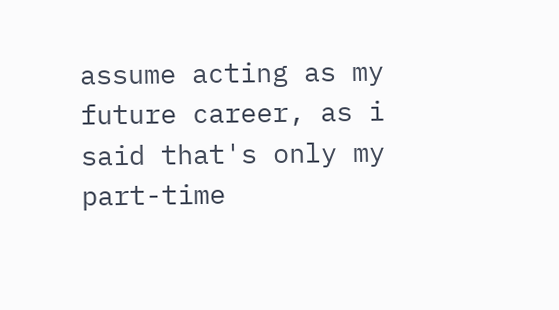assume acting as my future career, as i said that's only my part-time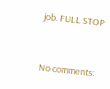job. FULL STOP


No comments: